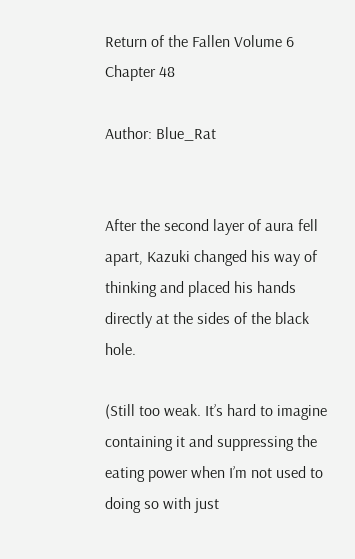Return of the Fallen Volume 6 Chapter 48

Author: Blue_Rat


After the second layer of aura fell apart, Kazuki changed his way of thinking and placed his hands directly at the sides of the black hole.

(Still too weak. It’s hard to imagine containing it and suppressing the eating power when I’m not used to doing so with just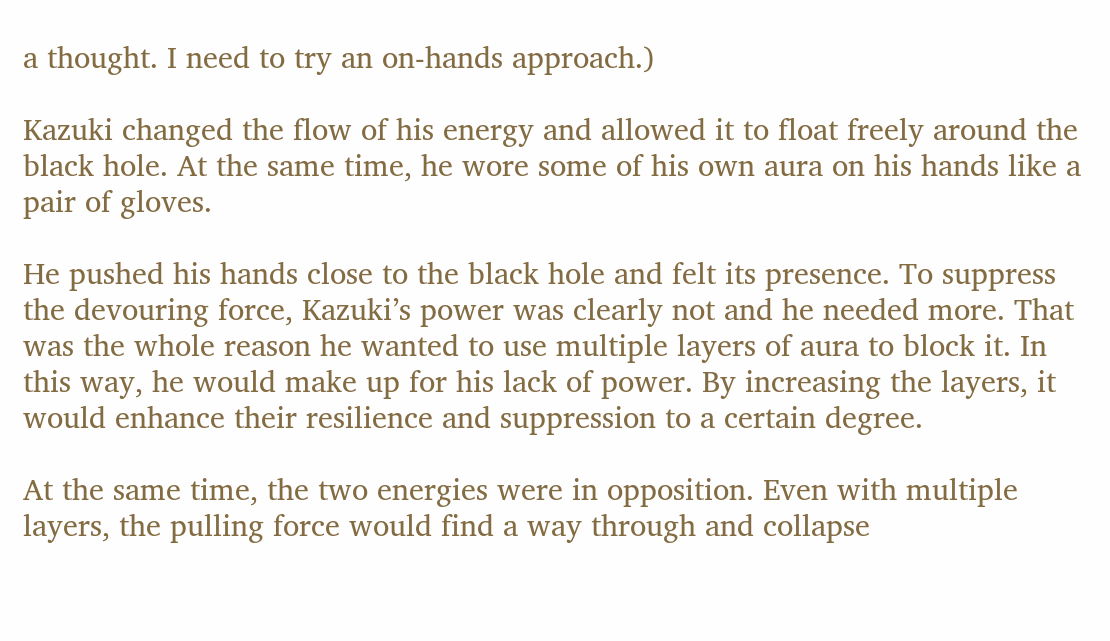a thought. I need to try an on-hands approach.)

Kazuki changed the flow of his energy and allowed it to float freely around the black hole. At the same time, he wore some of his own aura on his hands like a pair of gloves.

He pushed his hands close to the black hole and felt its presence. To suppress the devouring force, Kazuki’s power was clearly not and he needed more. That was the whole reason he wanted to use multiple layers of aura to block it. In this way, he would make up for his lack of power. By increasing the layers, it would enhance their resilience and suppression to a certain degree.

At the same time, the two energies were in opposition. Even with multiple layers, the pulling force would find a way through and collapse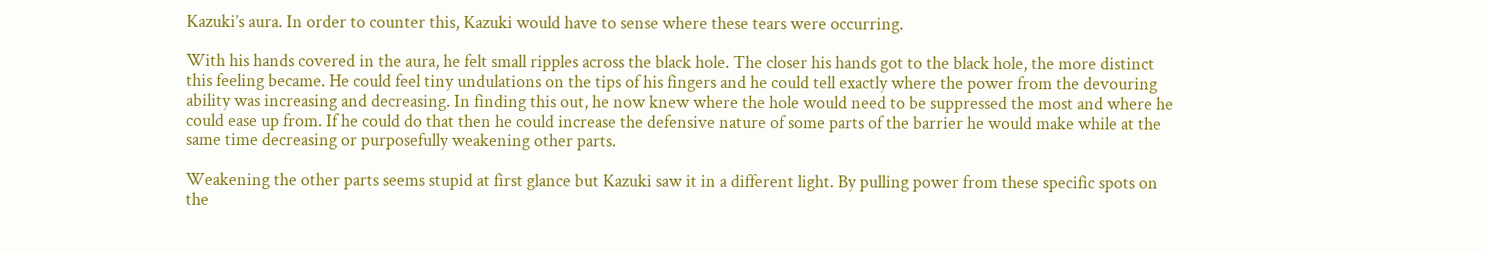Kazuki’s aura. In order to counter this, Kazuki would have to sense where these tears were occurring.

With his hands covered in the aura, he felt small ripples across the black hole. The closer his hands got to the black hole, the more distinct this feeling became. He could feel tiny undulations on the tips of his fingers and he could tell exactly where the power from the devouring ability was increasing and decreasing. In finding this out, he now knew where the hole would need to be suppressed the most and where he could ease up from. If he could do that then he could increase the defensive nature of some parts of the barrier he would make while at the same time decreasing or purposefully weakening other parts.

Weakening the other parts seems stupid at first glance but Kazuki saw it in a different light. By pulling power from these specific spots on the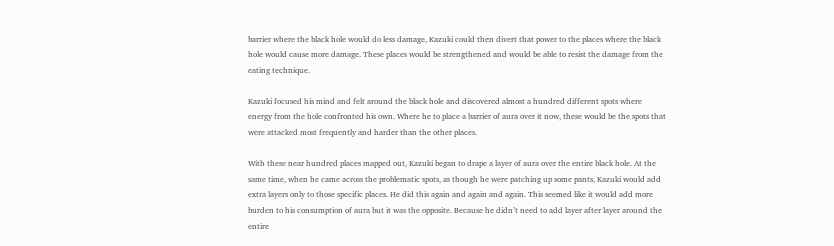barrier where the black hole would do less damage, Kazuki could then divert that power to the places where the black hole would cause more damage. These places would be strengthened and would be able to resist the damage from the eating technique.

Kazuki focused his mind and felt around the black hole and discovered almost a hundred different spots where energy from the hole confronted his own. Where he to place a barrier of aura over it now, these would be the spots that were attacked most frequently and harder than the other places.

With these near hundred places mapped out, Kazuki began to drape a layer of aura over the entire black hole. At the same time, when he came across the problematic spots, as though he were patching up some pants, Kazuki would add extra layers only to those specific places. He did this again and again and again. This seemed like it would add more burden to his consumption of aura but it was the opposite. Because he didn’t need to add layer after layer around the entire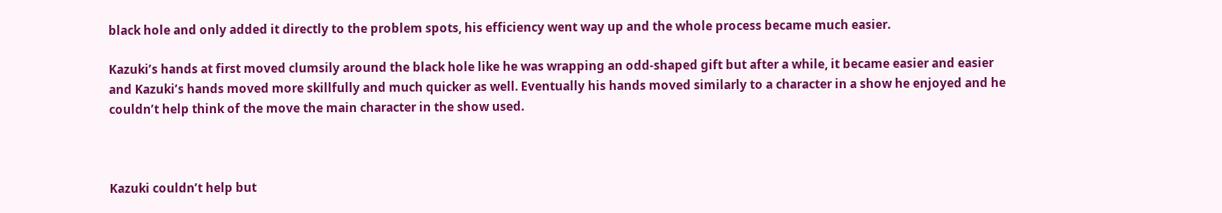black hole and only added it directly to the problem spots, his efficiency went way up and the whole process became much easier.

Kazuki’s hands at first moved clumsily around the black hole like he was wrapping an odd-shaped gift but after a while, it became easier and easier and Kazuki’s hands moved more skillfully and much quicker as well. Eventually his hands moved similarly to a character in a show he enjoyed and he couldn’t help think of the move the main character in the show used.



Kazuki couldn’t help but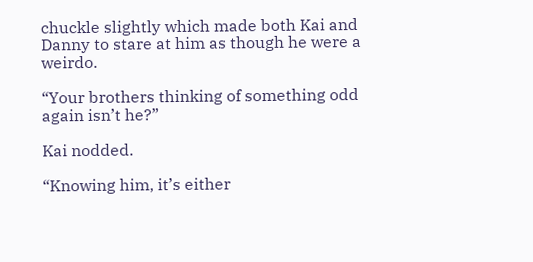chuckle slightly which made both Kai and Danny to stare at him as though he were a weirdo.

“Your brothers thinking of something odd again isn’t he?”

Kai nodded.

“Knowing him, it’s either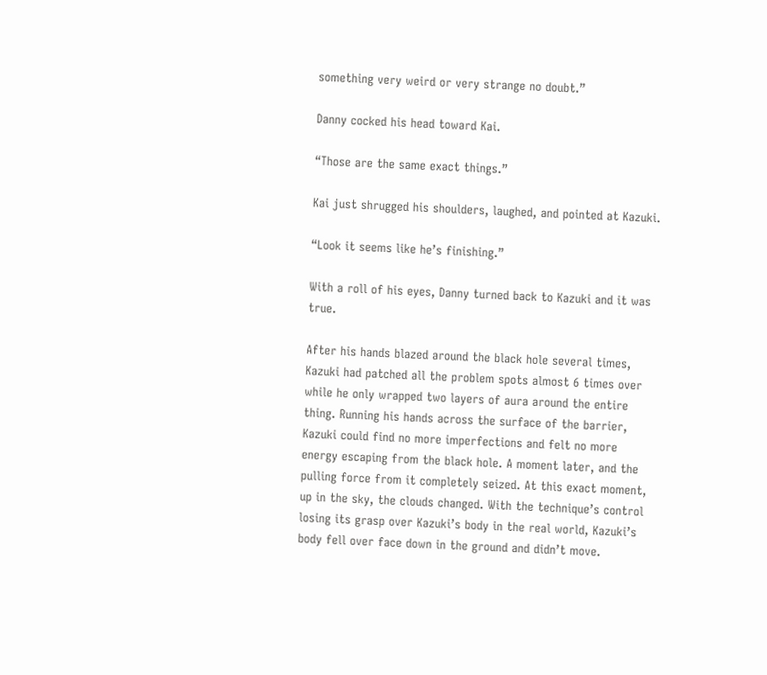something very weird or very strange no doubt.”

Danny cocked his head toward Kai.

“Those are the same exact things.”

Kai just shrugged his shoulders, laughed, and pointed at Kazuki.

“Look it seems like he’s finishing.”

With a roll of his eyes, Danny turned back to Kazuki and it was true.

After his hands blazed around the black hole several times, Kazuki had patched all the problem spots almost 6 times over while he only wrapped two layers of aura around the entire thing. Running his hands across the surface of the barrier, Kazuki could find no more imperfections and felt no more energy escaping from the black hole. A moment later, and the pulling force from it completely seized. At this exact moment, up in the sky, the clouds changed. With the technique’s control losing its grasp over Kazuki’s body in the real world, Kazuki’s body fell over face down in the ground and didn’t move.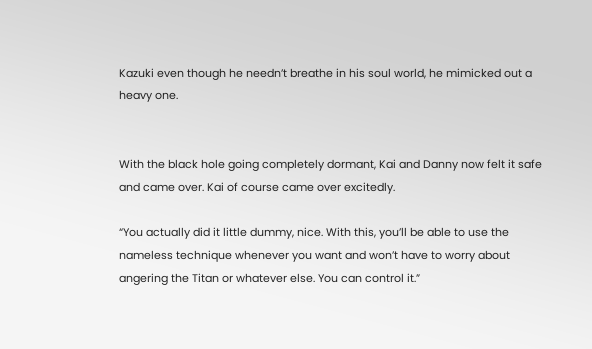Kazuki even though he needn’t breathe in his soul world, he mimicked out a heavy one.


With the black hole going completely dormant, Kai and Danny now felt it safe and came over. Kai of course came over excitedly.

“You actually did it little dummy, nice. With this, you’ll be able to use the nameless technique whenever you want and won’t have to worry about angering the Titan or whatever else. You can control it.”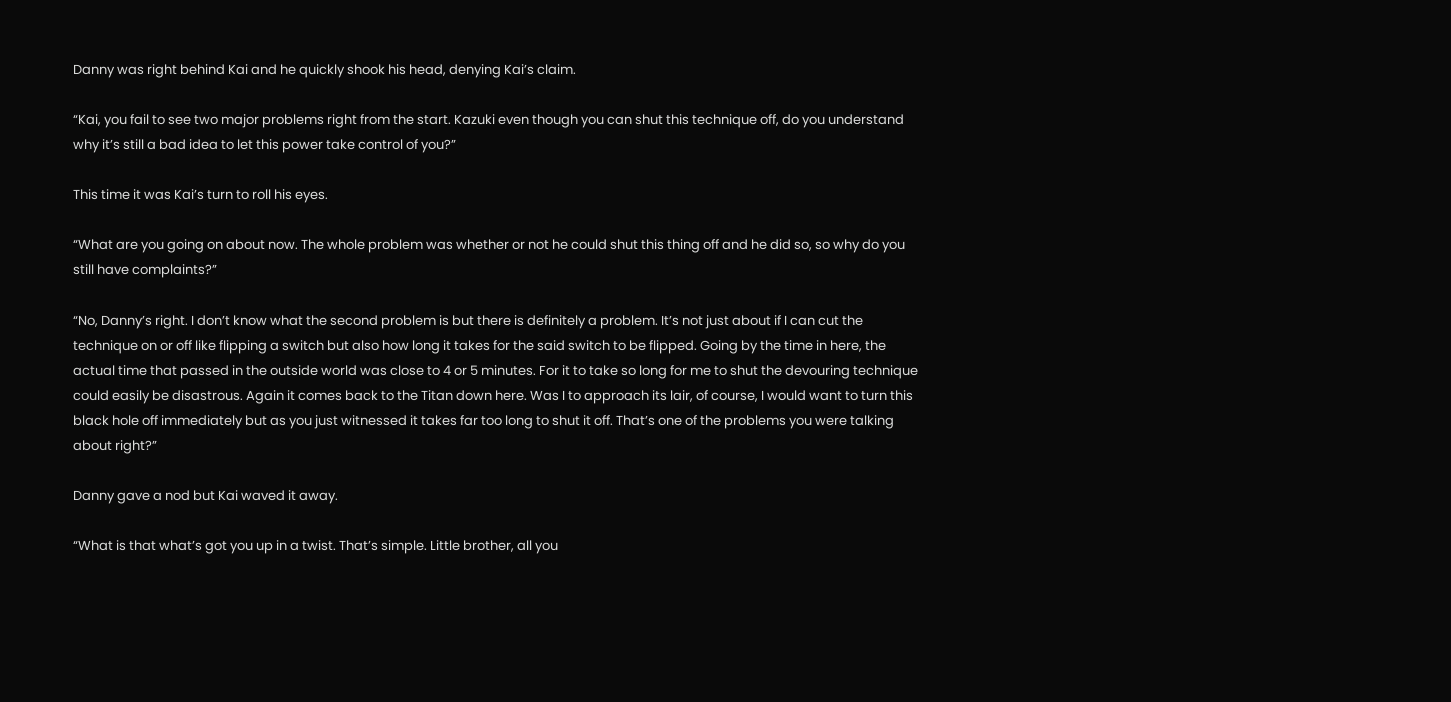Danny was right behind Kai and he quickly shook his head, denying Kai’s claim.

“Kai, you fail to see two major problems right from the start. Kazuki even though you can shut this technique off, do you understand why it’s still a bad idea to let this power take control of you?”

This time it was Kai’s turn to roll his eyes.

“What are you going on about now. The whole problem was whether or not he could shut this thing off and he did so, so why do you still have complaints?”

“No, Danny’s right. I don’t know what the second problem is but there is definitely a problem. It’s not just about if I can cut the technique on or off like flipping a switch but also how long it takes for the said switch to be flipped. Going by the time in here, the actual time that passed in the outside world was close to 4 or 5 minutes. For it to take so long for me to shut the devouring technique could easily be disastrous. Again it comes back to the Titan down here. Was I to approach its lair, of course, I would want to turn this black hole off immediately but as you just witnessed it takes far too long to shut it off. That’s one of the problems you were talking about right?”

Danny gave a nod but Kai waved it away.

“What is that what’s got you up in a twist. That’s simple. Little brother, all you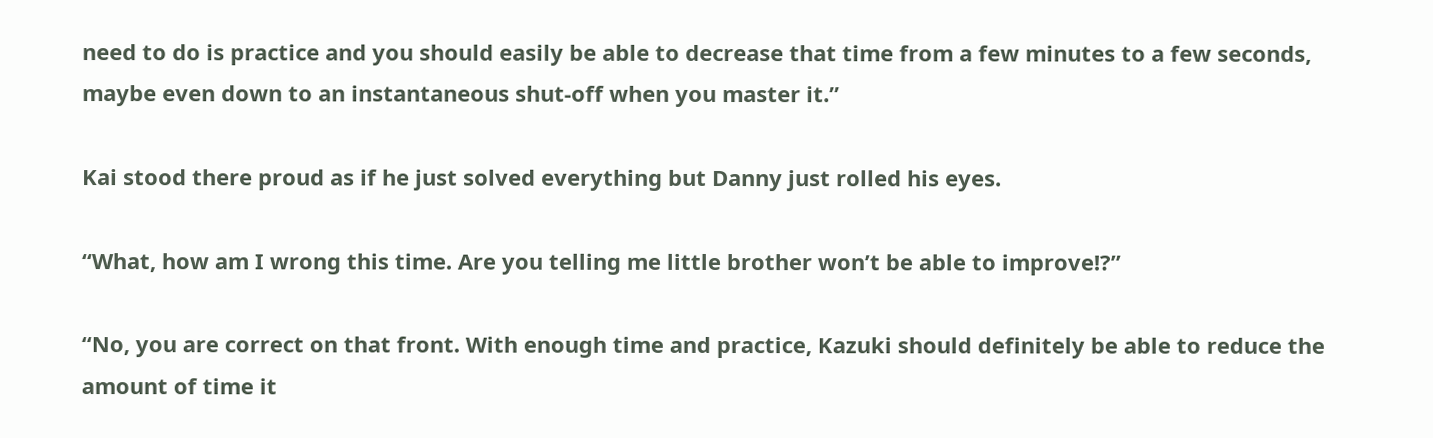need to do is practice and you should easily be able to decrease that time from a few minutes to a few seconds, maybe even down to an instantaneous shut-off when you master it.”

Kai stood there proud as if he just solved everything but Danny just rolled his eyes.

“What, how am I wrong this time. Are you telling me little brother won’t be able to improve!?”

“No, you are correct on that front. With enough time and practice, Kazuki should definitely be able to reduce the amount of time it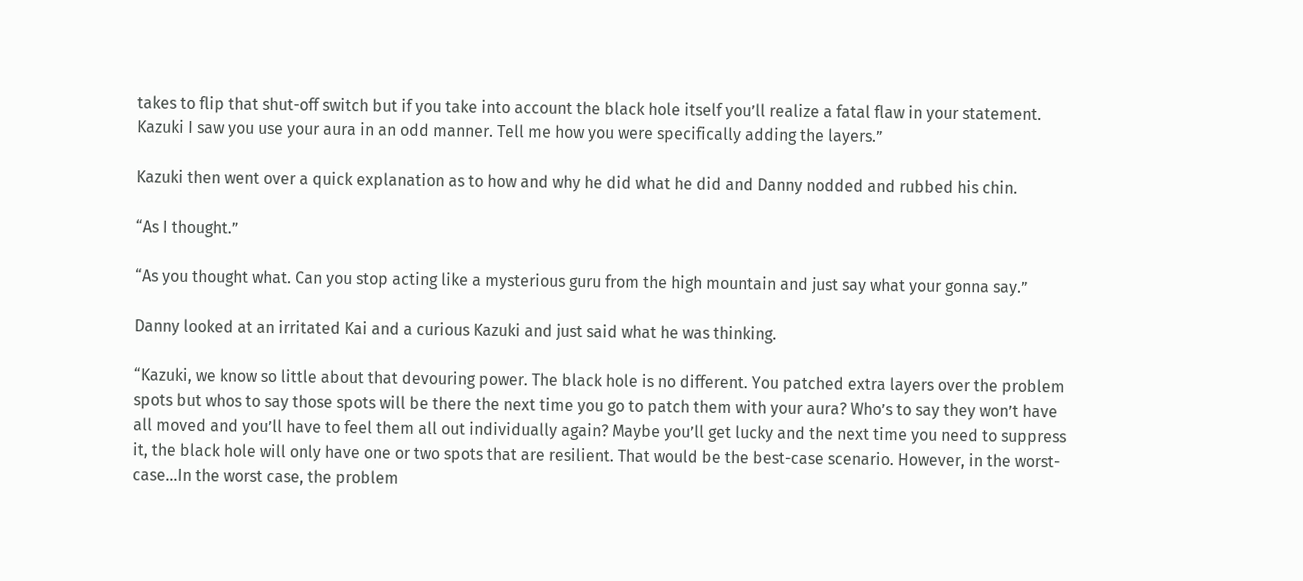takes to flip that shut-off switch but if you take into account the black hole itself you’ll realize a fatal flaw in your statement. Kazuki I saw you use your aura in an odd manner. Tell me how you were specifically adding the layers.”

Kazuki then went over a quick explanation as to how and why he did what he did and Danny nodded and rubbed his chin.

“As I thought.”

“As you thought what. Can you stop acting like a mysterious guru from the high mountain and just say what your gonna say.”

Danny looked at an irritated Kai and a curious Kazuki and just said what he was thinking.

“Kazuki, we know so little about that devouring power. The black hole is no different. You patched extra layers over the problem spots but whos to say those spots will be there the next time you go to patch them with your aura? Who’s to say they won’t have all moved and you’ll have to feel them all out individually again? Maybe you’ll get lucky and the next time you need to suppress it, the black hole will only have one or two spots that are resilient. That would be the best-case scenario. However, in the worst-case…In the worst case, the problem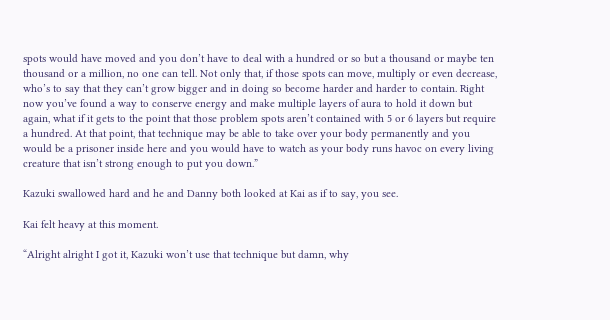spots would have moved and you don’t have to deal with a hundred or so but a thousand or maybe ten thousand or a million, no one can tell. Not only that, if those spots can move, multiply or even decrease, who’s to say that they can’t grow bigger and in doing so become harder and harder to contain. Right now you’ve found a way to conserve energy and make multiple layers of aura to hold it down but again, what if it gets to the point that those problem spots aren’t contained with 5 or 6 layers but require a hundred. At that point, that technique may be able to take over your body permanently and you would be a prisoner inside here and you would have to watch as your body runs havoc on every living creature that isn’t strong enough to put you down.”

Kazuki swallowed hard and he and Danny both looked at Kai as if to say, you see.

Kai felt heavy at this moment.

“Alright alright I got it, Kazuki won’t use that technique but damn, why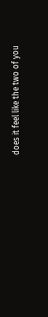does it feel like the two of you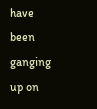have been ganging up on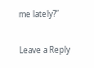me lately?”

Leave a Reply